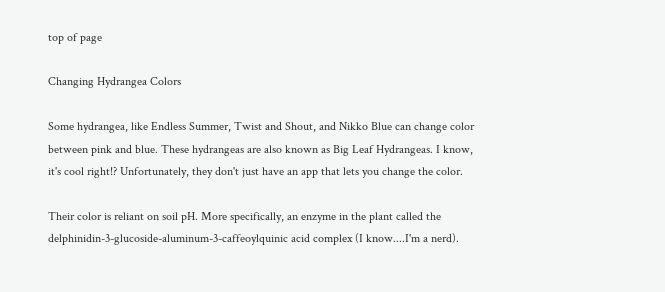top of page

Changing Hydrangea Colors

Some hydrangea, like Endless Summer, Twist and Shout, and Nikko Blue can change color between pink and blue. These hydrangeas are also known as Big Leaf Hydrangeas. I know, it's cool right!? Unfortunately, they don't just have an app that lets you change the color.

Their color is reliant on soil pH. More specifically, an enzyme in the plant called the delphinidin-3-glucoside-aluminum-3-caffeoylquinic acid complex (I know....I'm a nerd).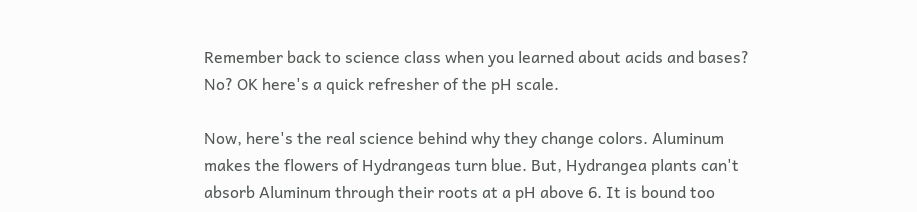Remember back to science class when you learned about acids and bases? No? OK here's a quick refresher of the pH scale.

Now, here's the real science behind why they change colors. Aluminum makes the flowers of Hydrangeas turn blue. But, Hydrangea plants can't absorb Aluminum through their roots at a pH above 6. It is bound too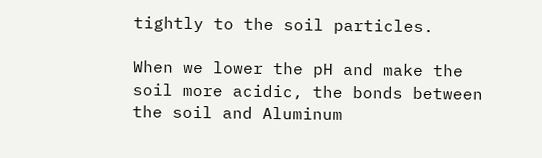tightly to the soil particles.

When we lower the pH and make the soil more acidic, the bonds between the soil and Aluminum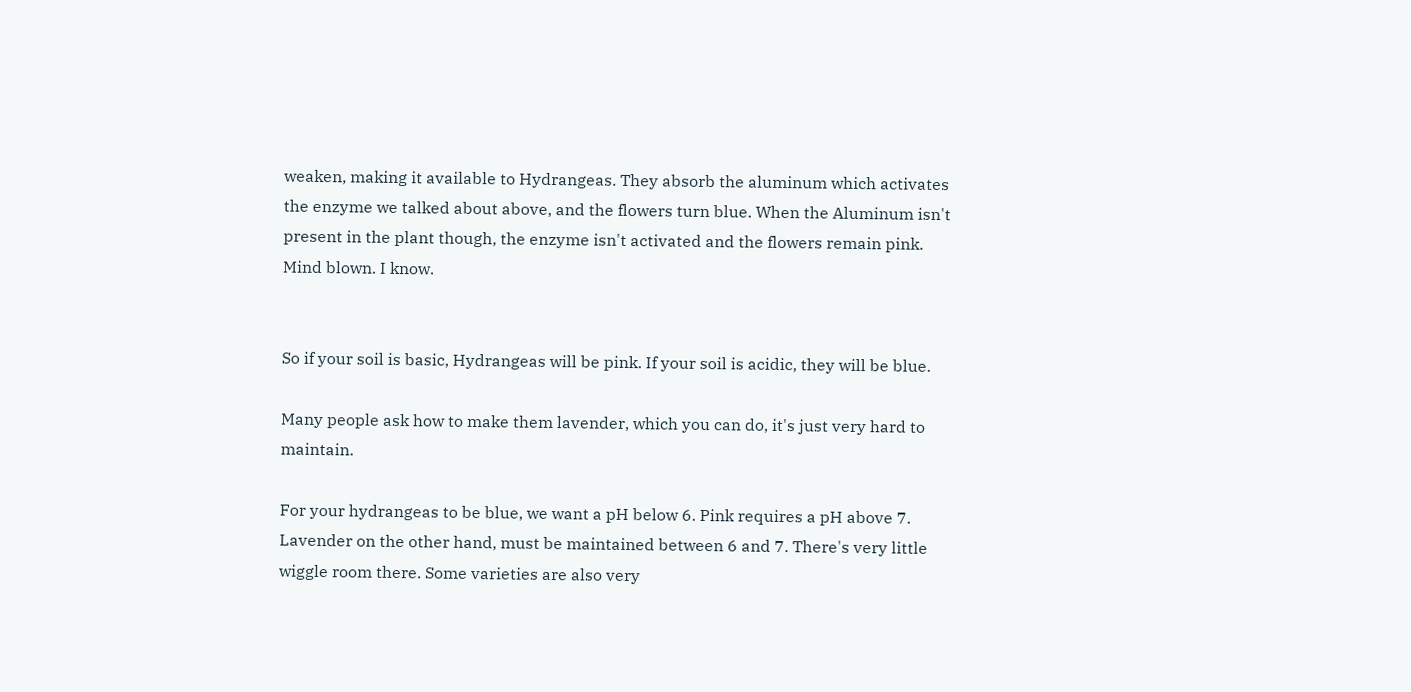weaken, making it available to Hydrangeas. They absorb the aluminum which activates the enzyme we talked about above, and the flowers turn blue. When the Aluminum isn't present in the plant though, the enzyme isn't activated and the flowers remain pink. Mind blown. I know.


So if your soil is basic, Hydrangeas will be pink. If your soil is acidic, they will be blue.

Many people ask how to make them lavender, which you can do, it's just very hard to maintain.

For your hydrangeas to be blue, we want a pH below 6. Pink requires a pH above 7. Lavender on the other hand, must be maintained between 6 and 7. There's very little wiggle room there. Some varieties are also very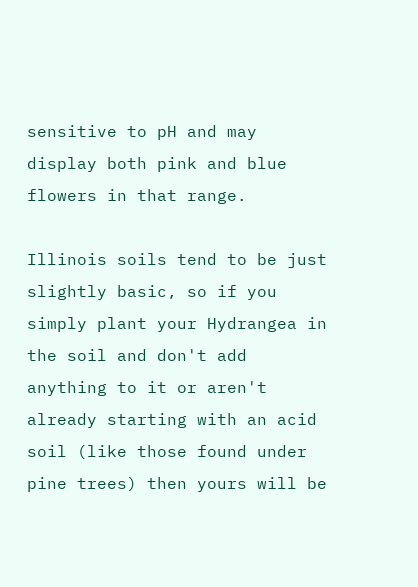sensitive to pH and may display both pink and blue flowers in that range.

Illinois soils tend to be just slightly basic, so if you simply plant your Hydrangea in the soil and don't add anything to it or aren't already starting with an acid soil (like those found under pine trees) then yours will be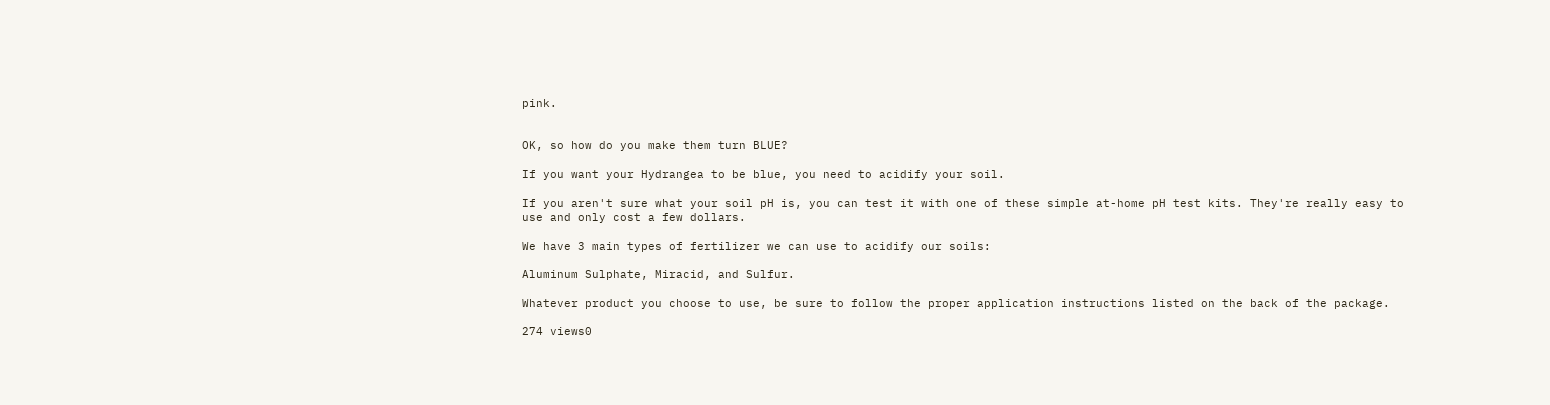pink.


OK, so how do you make them turn BLUE?

If you want your Hydrangea to be blue, you need to acidify your soil.

If you aren't sure what your soil pH is, you can test it with one of these simple at-home pH test kits. They're really easy to use and only cost a few dollars.

We have 3 main types of fertilizer we can use to acidify our soils:

Aluminum Sulphate, Miracid, and Sulfur.

Whatever product you choose to use, be sure to follow the proper application instructions listed on the back of the package.

274 views0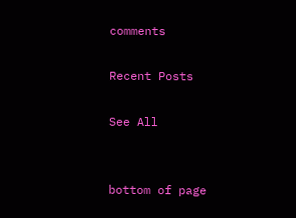comments

Recent Posts

See All


bottom of page